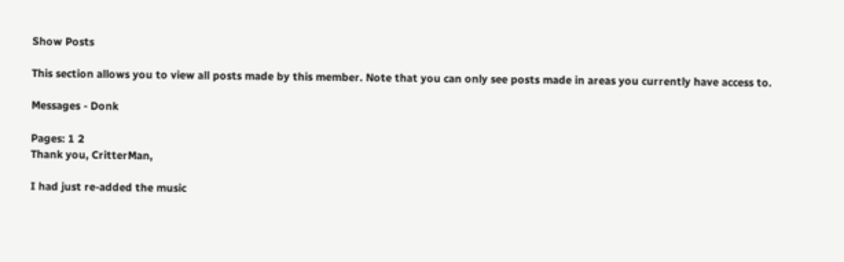Show Posts

This section allows you to view all posts made by this member. Note that you can only see posts made in areas you currently have access to.

Messages - Donk

Pages: 1 2
Thank you, CritterMan,

I had just re-added the music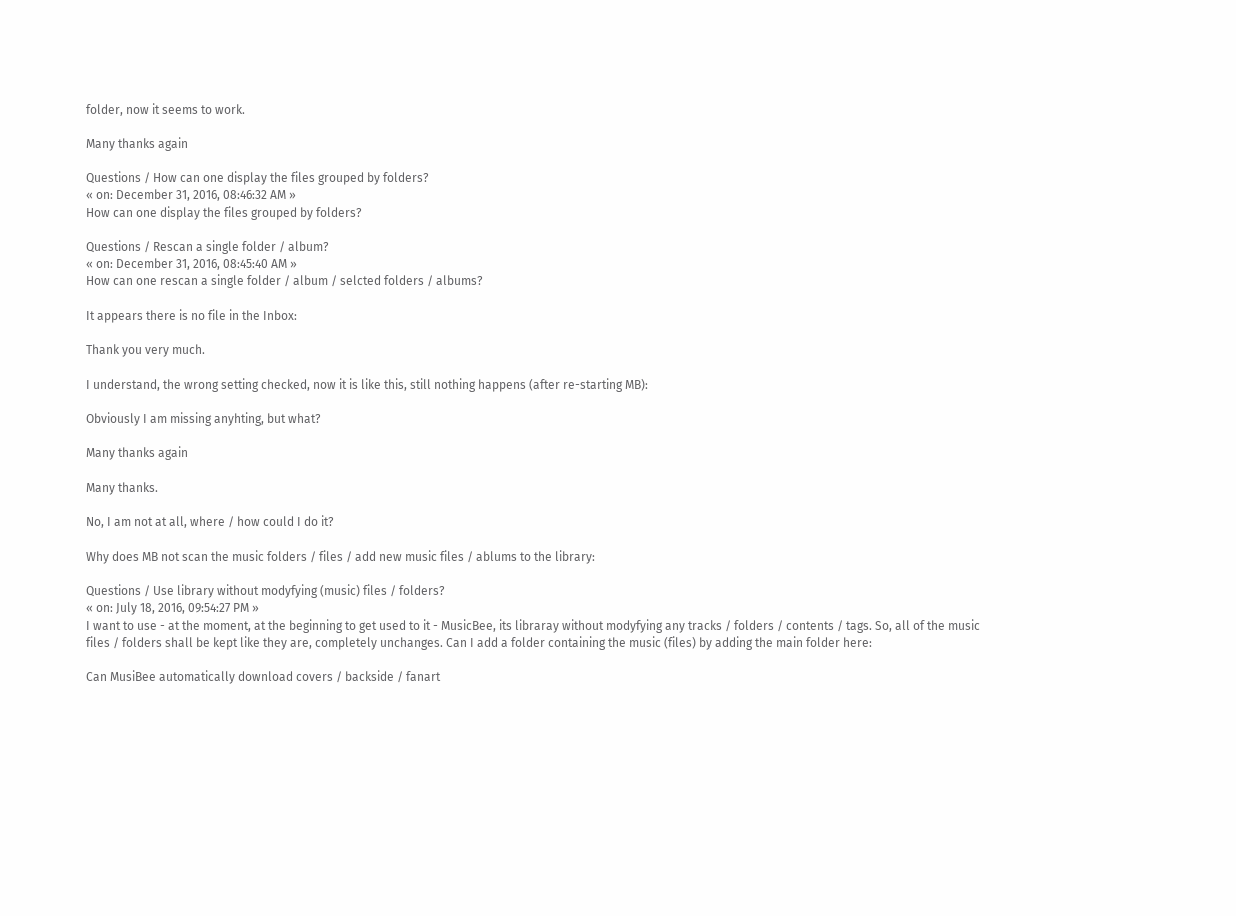folder, now it seems to work.

Many thanks again

Questions / How can one display the files grouped by folders?
« on: December 31, 2016, 08:46:32 AM »
How can one display the files grouped by folders?

Questions / Rescan a single folder / album?
« on: December 31, 2016, 08:45:40 AM »
How can one rescan a single folder / album / selcted folders / albums?

It appears there is no file in the Inbox:

Thank you very much.

I understand, the wrong setting checked, now it is like this, still nothing happens (after re-starting MB):

Obviously I am missing anyhting, but what?

Many thanks again

Many thanks.

No, I am not at all, where / how could I do it?

Why does MB not scan the music folders / files / add new music files / ablums to the library:

Questions / Use library without modyfying (music) files / folders?
« on: July 18, 2016, 09:54:27 PM »
I want to use - at the moment, at the beginning to get used to it - MusicBee, its libraray without modyfying any tracks / folders / contents / tags. So, all of the music files / folders shall be kept like they are, completely unchanges. Can I add a folder containing the music (files) by adding the main folder here:

Can MusiBee automatically download covers / backside / fanart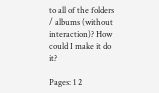to all of the folders / albums (without interaction)? How could I make it do it?

Pages: 1 2